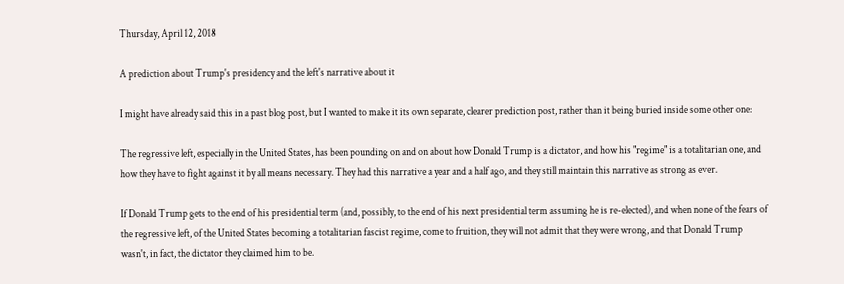Thursday, April 12, 2018

A prediction about Trump's presidency and the left's narrative about it

I might have already said this in a past blog post, but I wanted to make it its own separate, clearer prediction post, rather than it being buried inside some other one:

The regressive left, especially in the United States, has been pounding on and on about how Donald Trump is a dictator, and how his "regime" is a totalitarian one, and how they have to fight against it by all means necessary. They had this narrative a year and a half ago, and they still maintain this narrative as strong as ever.

If Donald Trump gets to the end of his presidential term (and, possibly, to the end of his next presidential term assuming he is re-elected), and when none of the fears of the regressive left, of the United States becoming a totalitarian fascist regime, come to fruition, they will not admit that they were wrong, and that Donald Trump wasn't, in fact, the dictator they claimed him to be.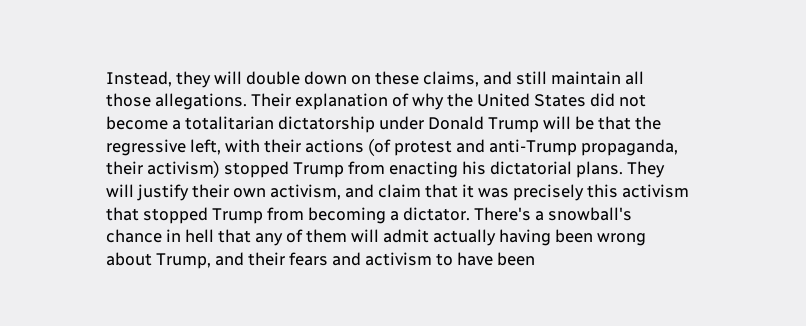Instead, they will double down on these claims, and still maintain all those allegations. Their explanation of why the United States did not become a totalitarian dictatorship under Donald Trump will be that the regressive left, with their actions (of protest and anti-Trump propaganda, their activism) stopped Trump from enacting his dictatorial plans. They will justify their own activism, and claim that it was precisely this activism that stopped Trump from becoming a dictator. There's a snowball's chance in hell that any of them will admit actually having been wrong about Trump, and their fears and activism to have been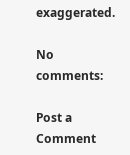exaggerated.

No comments:

Post a Comment